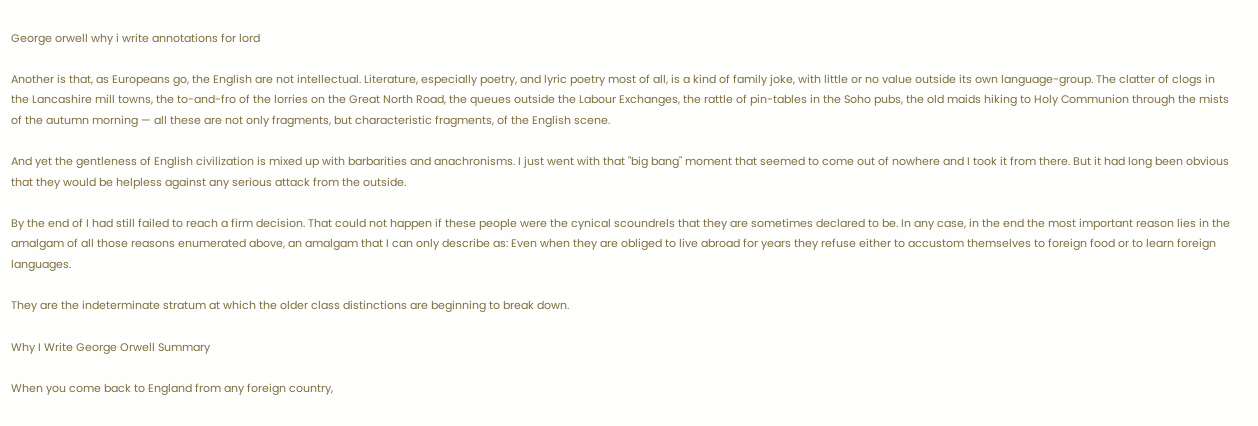George orwell why i write annotations for lord

Another is that, as Europeans go, the English are not intellectual. Literature, especially poetry, and lyric poetry most of all, is a kind of family joke, with little or no value outside its own language-group. The clatter of clogs in the Lancashire mill towns, the to-and-fro of the lorries on the Great North Road, the queues outside the Labour Exchanges, the rattle of pin-tables in the Soho pubs, the old maids hiking to Holy Communion through the mists of the autumn morning — all these are not only fragments, but characteristic fragments, of the English scene.

And yet the gentleness of English civilization is mixed up with barbarities and anachronisms. I just went with that "big bang" moment that seemed to come out of nowhere and I took it from there. But it had long been obvious that they would be helpless against any serious attack from the outside.

By the end of I had still failed to reach a firm decision. That could not happen if these people were the cynical scoundrels that they are sometimes declared to be. In any case, in the end the most important reason lies in the amalgam of all those reasons enumerated above, an amalgam that I can only describe as: Even when they are obliged to live abroad for years they refuse either to accustom themselves to foreign food or to learn foreign languages.

They are the indeterminate stratum at which the older class distinctions are beginning to break down.

Why I Write George Orwell Summary

When you come back to England from any foreign country,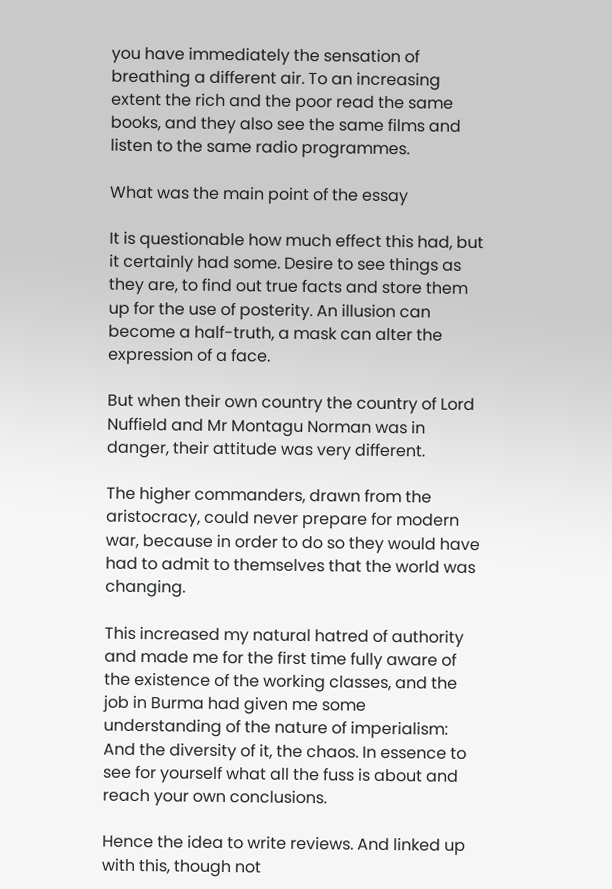you have immediately the sensation of breathing a different air. To an increasing extent the rich and the poor read the same books, and they also see the same films and listen to the same radio programmes.

What was the main point of the essay

It is questionable how much effect this had, but it certainly had some. Desire to see things as they are, to find out true facts and store them up for the use of posterity. An illusion can become a half-truth, a mask can alter the expression of a face.

But when their own country the country of Lord Nuffield and Mr Montagu Norman was in danger, their attitude was very different.

The higher commanders, drawn from the aristocracy, could never prepare for modern war, because in order to do so they would have had to admit to themselves that the world was changing.

This increased my natural hatred of authority and made me for the first time fully aware of the existence of the working classes, and the job in Burma had given me some understanding of the nature of imperialism: And the diversity of it, the chaos. In essence to see for yourself what all the fuss is about and reach your own conclusions.

Hence the idea to write reviews. And linked up with this, though not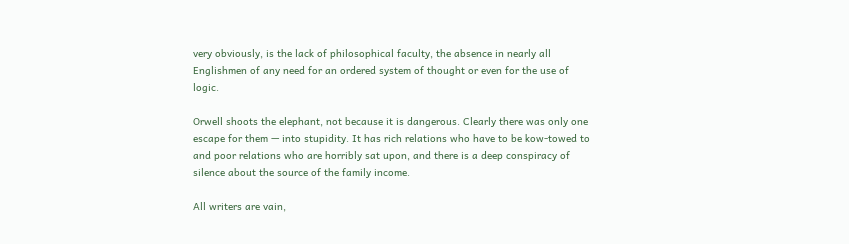very obviously, is the lack of philosophical faculty, the absence in nearly all Englishmen of any need for an ordered system of thought or even for the use of logic.

Orwell shoots the elephant, not because it is dangerous. Clearly there was only one escape for them — into stupidity. It has rich relations who have to be kow-towed to and poor relations who are horribly sat upon, and there is a deep conspiracy of silence about the source of the family income.

All writers are vain,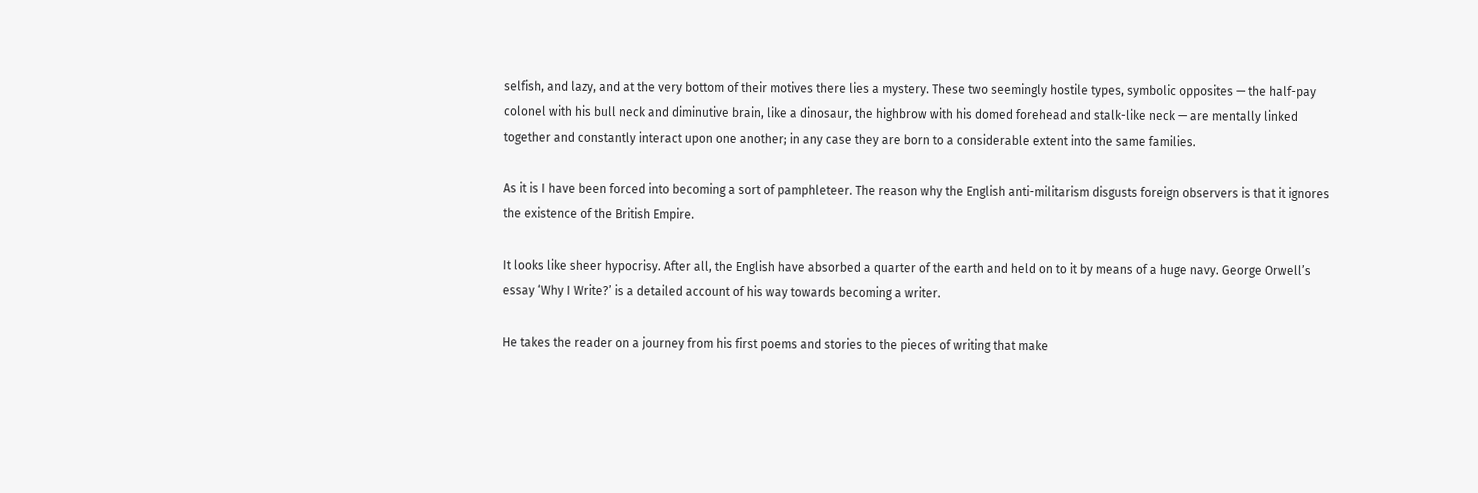selfish, and lazy, and at the very bottom of their motives there lies a mystery. These two seemingly hostile types, symbolic opposites — the half-pay colonel with his bull neck and diminutive brain, like a dinosaur, the highbrow with his domed forehead and stalk-like neck — are mentally linked together and constantly interact upon one another; in any case they are born to a considerable extent into the same families.

As it is I have been forced into becoming a sort of pamphleteer. The reason why the English anti-militarism disgusts foreign observers is that it ignores the existence of the British Empire.

It looks like sheer hypocrisy. After all, the English have absorbed a quarter of the earth and held on to it by means of a huge navy. George Orwell’s essay ‘Why I Write?’ is a detailed account of his way towards becoming a writer.

He takes the reader on a journey from his first poems and stories to the pieces of writing that make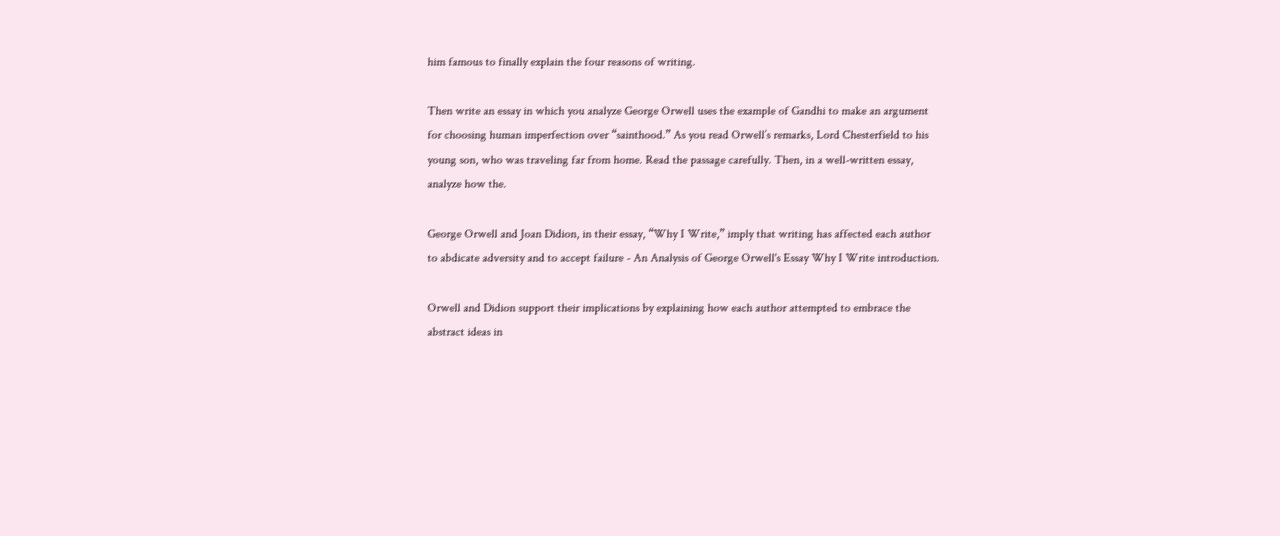him famous to finally explain the four reasons of writing.

Then write an essay in which you analyze George Orwell uses the example of Gandhi to make an argument for choosing human imperfection over “sainthood.” As you read Orwell’s remarks, Lord Chesterfield to his young son, who was traveling far from home. Read the passage carefully. Then, in a well-written essay, analyze how the.

George Orwell and Joan Didion, in their essay, “Why I Write,” imply that writing has affected each author to abdicate adversity and to accept failure - An Analysis of George Orwell's Essay Why I Write introduction.

Orwell and Didion support their implications by explaining how each author attempted to embrace the abstract ideas in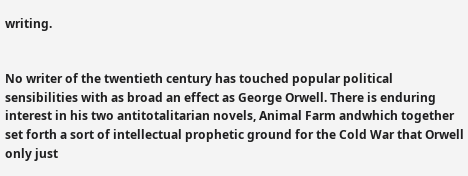writing.


No writer of the twentieth century has touched popular political sensibilities with as broad an effect as George Orwell. There is enduring interest in his two antitotalitarian novels, Animal Farm andwhich together set forth a sort of intellectual prophetic ground for the Cold War that Orwell only just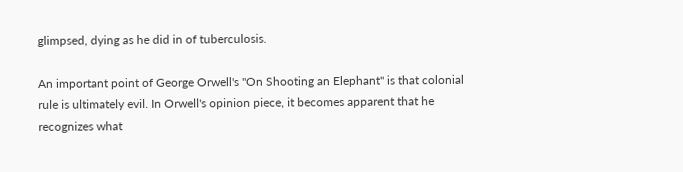glimpsed, dying as he did in of tuberculosis.

An important point of George Orwell's "On Shooting an Elephant" is that colonial rule is ultimately evil. In Orwell's opinion piece, it becomes apparent that he recognizes what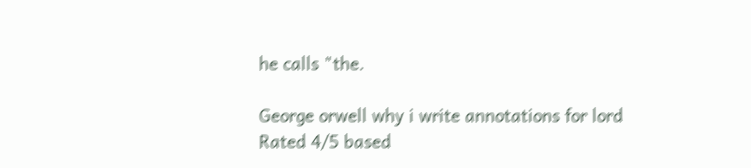he calls "the.

George orwell why i write annotations for lord
Rated 4/5 based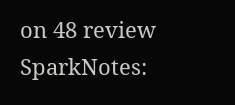on 48 review
SparkNotes: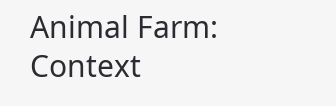Animal Farm: Context